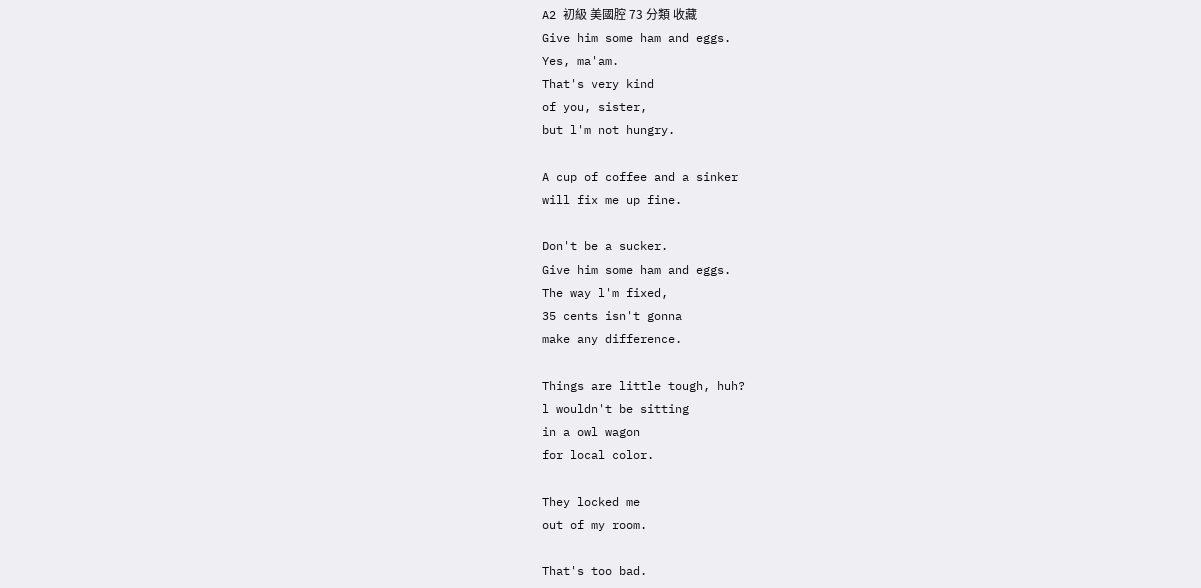A2 初級 美國腔 73 分類 收藏
Give him some ham and eggs.
Yes, ma'am.
That's very kind
of you, sister,
but l'm not hungry.

A cup of coffee and a sinker
will fix me up fine.

Don't be a sucker.
Give him some ham and eggs.
The way l'm fixed,
35 cents isn't gonna
make any difference.

Things are little tough, huh?
l wouldn't be sitting
in a owl wagon
for local color.

They locked me
out of my room.

That's too bad.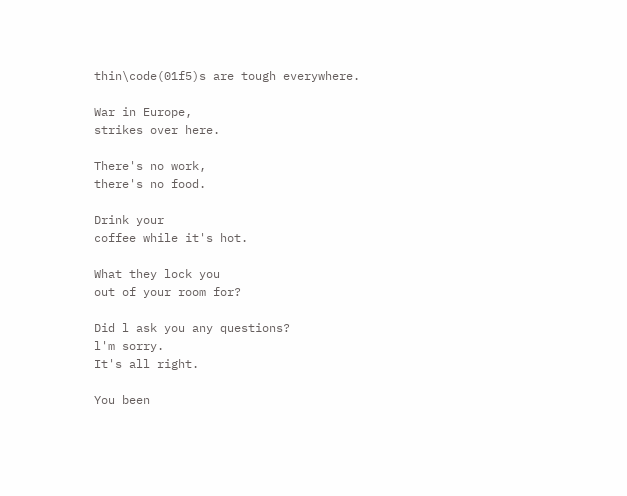thin\code(01f5)s are tough everywhere.

War in Europe,
strikes over here.

There's no work,
there's no food.

Drink your
coffee while it's hot.

What they lock you
out of your room for?

Did l ask you any questions?
l'm sorry.
It's all right.

You been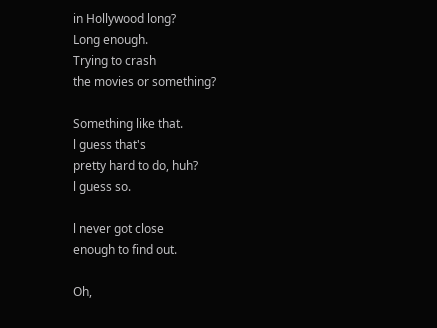in Hollywood long?
Long enough.
Trying to crash
the movies or something?

Something like that.
l guess that's
pretty hard to do, huh?
l guess so.

l never got close
enough to find out.

Oh,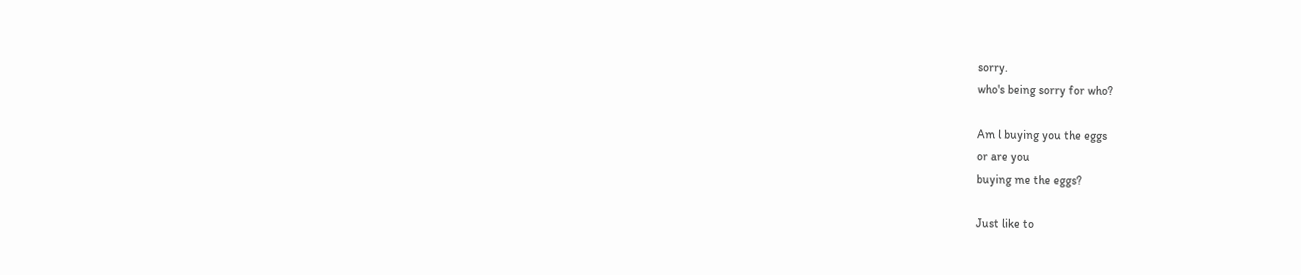sorry.
who's being sorry for who?

Am l buying you the eggs
or are you
buying me the eggs?

Just like to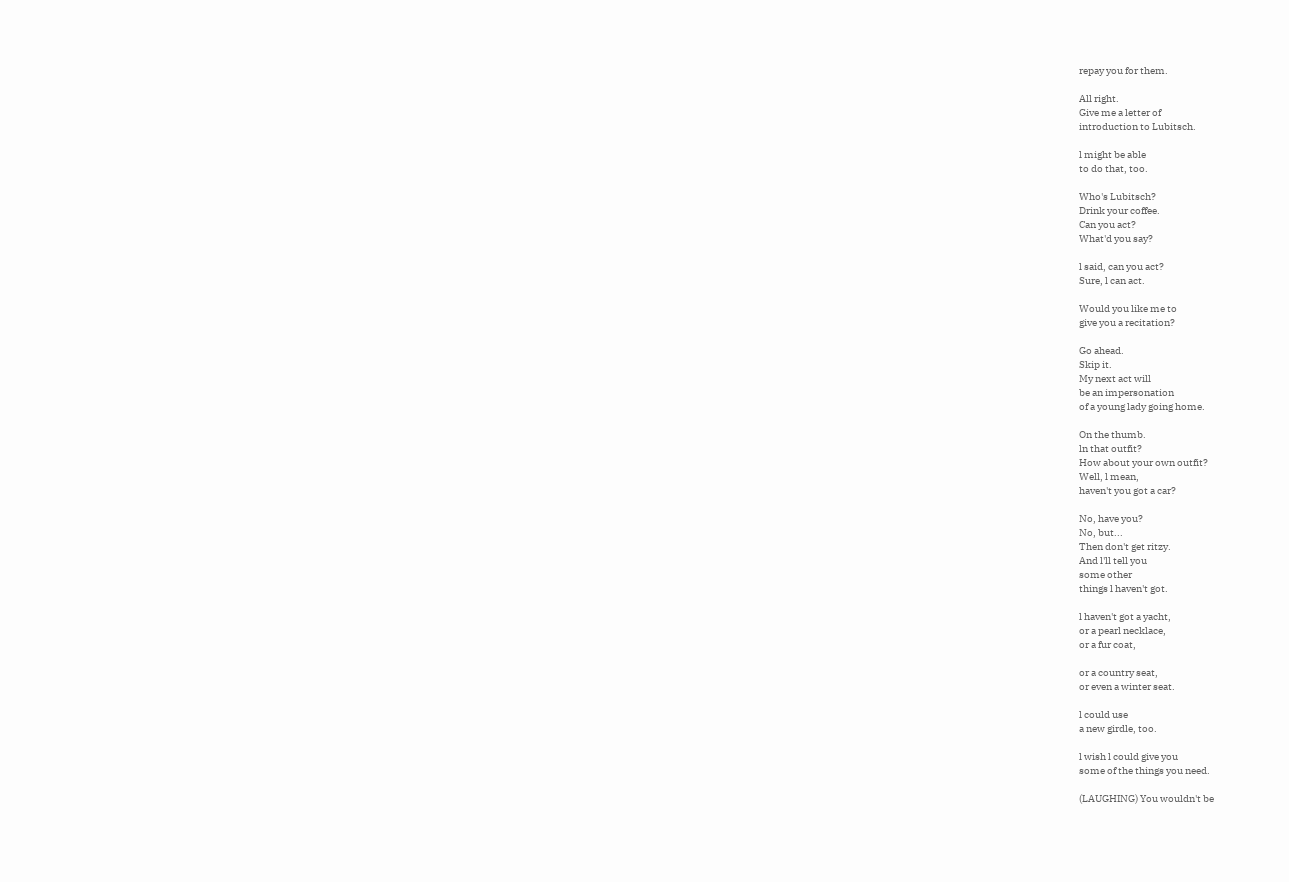repay you for them.

All right.
Give me a letter of
introduction to Lubitsch.

l might be able
to do that, too.

Who's Lubitsch?
Drink your coffee.
Can you act?
What'd you say?

l said, can you act?
Sure, l can act.

Would you like me to
give you a recitation?

Go ahead.
Skip it.
My next act will
be an impersonation
of a young lady going home.

On the thumb.
ln that outfit?
How about your own outfit?
Well, l mean,
haven't you got a car?

No, have you?
No, but...
Then don't get ritzy.
And l'll tell you
some other
things l haven't got.

l haven't got a yacht,
or a pearl necklace,
or a fur coat,

or a country seat,
or even a winter seat.

l could use
a new girdle, too.

l wish l could give you
some of the things you need.

(LAUGHING) You wouldn't be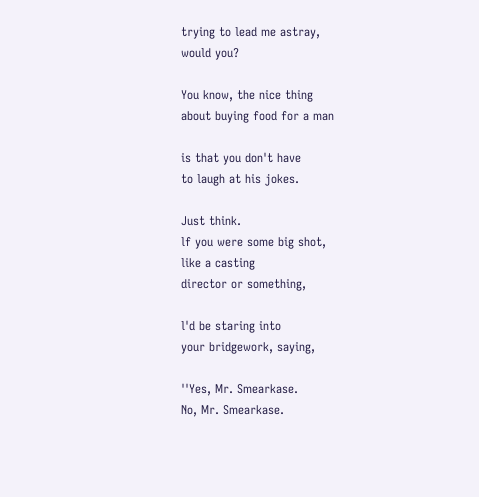trying to lead me astray,
would you?

You know, the nice thing
about buying food for a man

is that you don't have
to laugh at his jokes.

Just think.
lf you were some big shot,
like a casting
director or something,

l'd be staring into
your bridgework, saying,

''Yes, Mr. Smearkase.
No, Mr. Smearkase.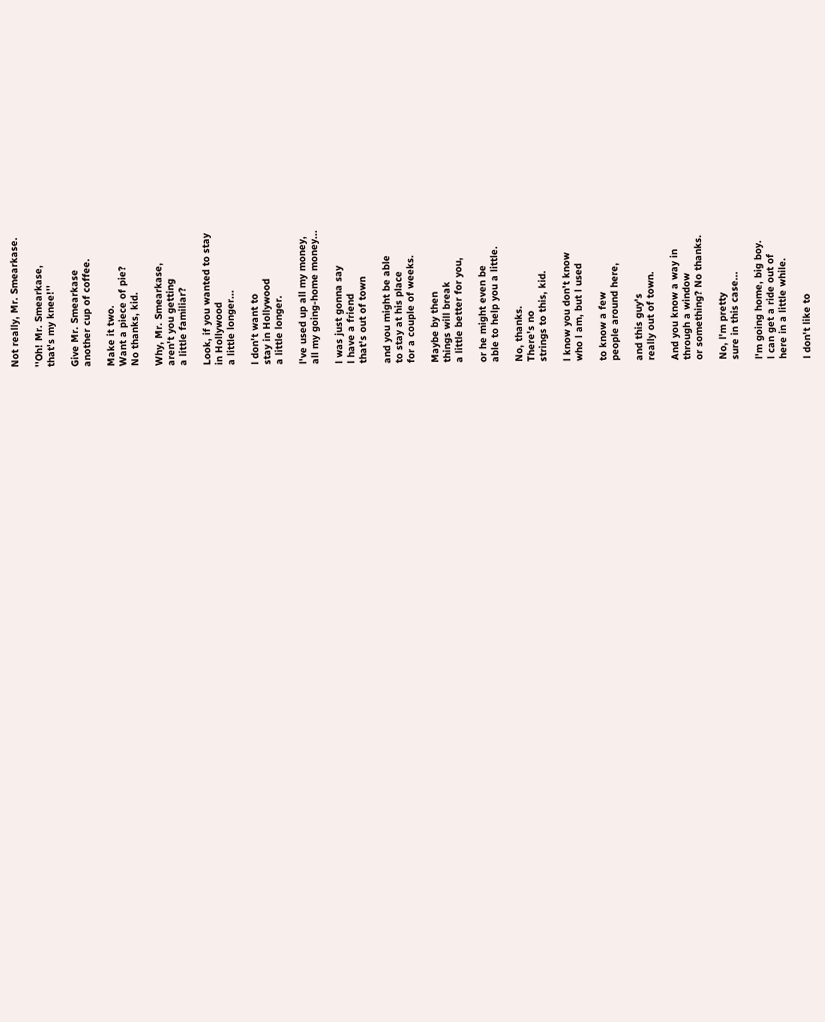Not really, Mr. Smearkase.

''Oh! Mr. Smearkase,
that's my knee!''

Give Mr. Smearkase
another cup of coffee.

Make it two.
Want a piece of pie?
No thanks, kid.

Why, Mr. Smearkase,
aren't you getting
a little familiar?

Look, if you wanted to stay
in Hollywood
a little longer...

l don't want to
stay in Hollywood
a little longer.

l've used up all my money,
all my going-home money...

l was just gonna say
l have a friend
that's out of town

and you might be able
to stay at his place
for a couple of weeks.

Maybe by then
things will break
a little better for you,

or he might even be
able to help you a little.

No, thanks.
There's no
strings to this, kid.

l know you don't know
who l am, but l used

to know a few
people around here,

and this guy's
really out of town.

And you know a way in
through a window
or something? No thanks.

No, l'm pretty
sure in this case...

l'm going home, big boy.
l can get a ride out of
here in a little while.

l don't like to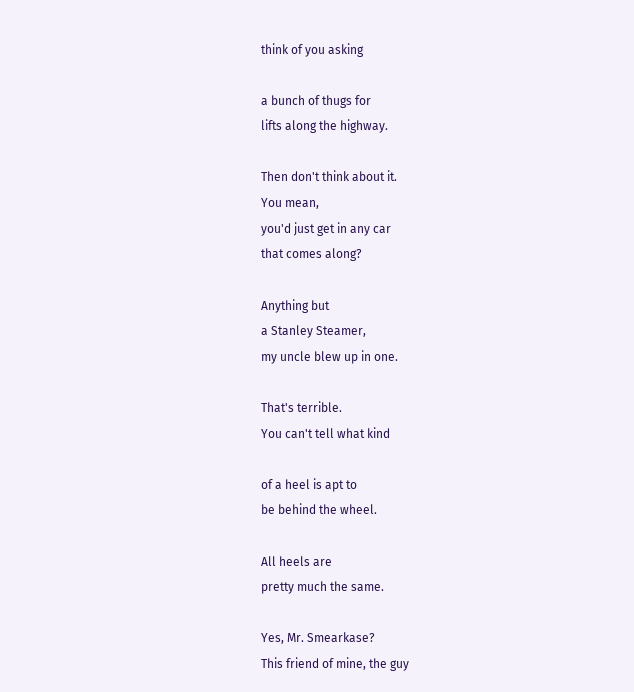think of you asking

a bunch of thugs for
lifts along the highway.

Then don't think about it.
You mean,
you'd just get in any car
that comes along?

Anything but
a Stanley Steamer,
my uncle blew up in one.

That's terrible.
You can't tell what kind

of a heel is apt to
be behind the wheel.

All heels are
pretty much the same.

Yes, Mr. Smearkase?
This friend of mine, the guy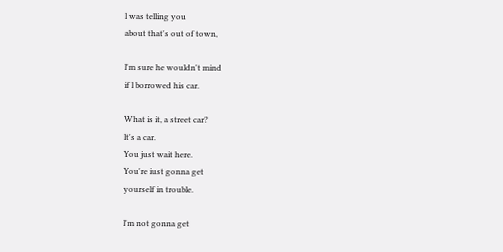l was telling you
about that's out of town,

l'm sure he wouldn't mind
if l borrowed his car.

What is it, a street car?
lt's a car.
You just wait here.
You're iust gonna get
yourself in trouble.

l'm not gonna get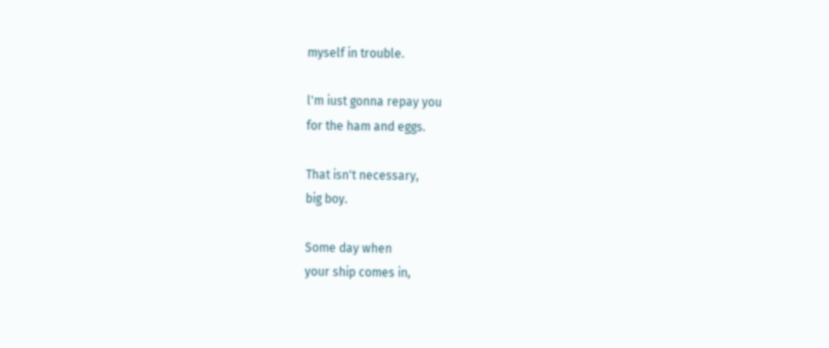myself in trouble.

l'm iust gonna repay you
for the ham and eggs.

That isn't necessary,
big boy.

Some day when
your ship comes in,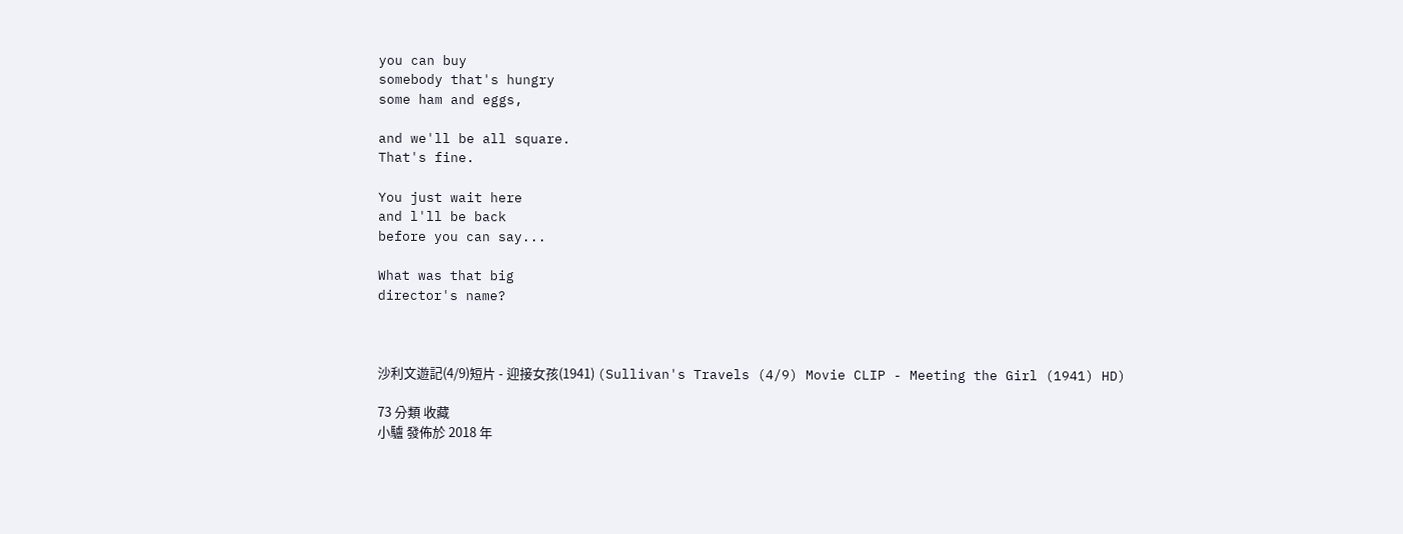you can buy
somebody that's hungry
some ham and eggs,

and we'll be all square.
That's fine.

You just wait here
and l'll be back
before you can say...

What was that big
director's name?



沙利文遊記(4/9)短片 - 迎接女孩(1941) (Sullivan's Travels (4/9) Movie CLIP - Meeting the Girl (1941) HD)

73 分類 收藏
小驢 發佈於 2018 年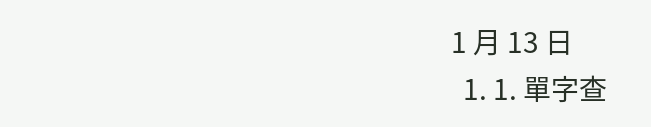1 月 13 日
  1. 1. 單字查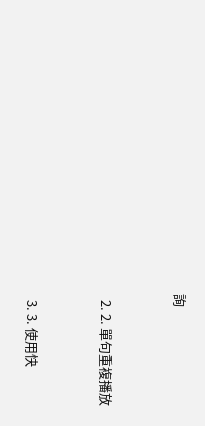詢


  2. 2. 單句重複播放


  3. 3. 使用快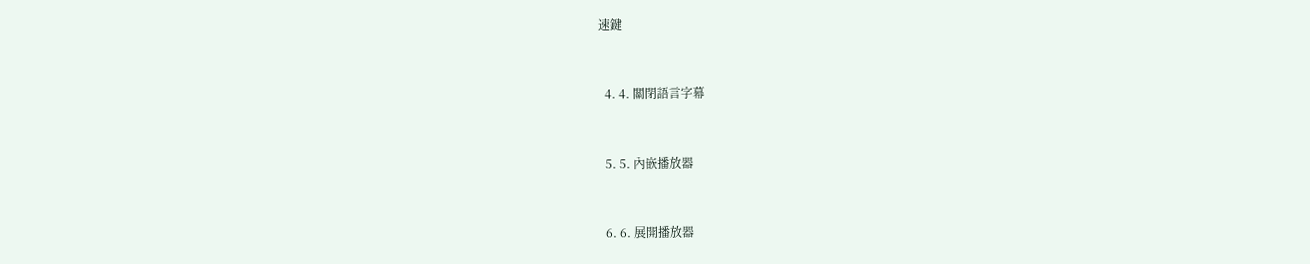速鍵


  4. 4. 關閉語言字幕


  5. 5. 內嵌播放器


  6. 6. 展開播放器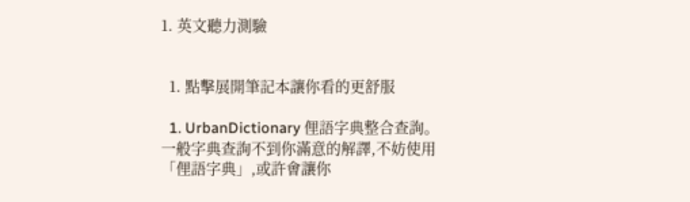1. 英文聽力測驗


  1. 點擊展開筆記本讓你看的更舒服

  1. UrbanDictionary 俚語字典整合查詢。一般字典查詢不到你滿意的解譯,不妨使用「俚語字典」,或許會讓你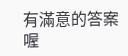有滿意的答案喔